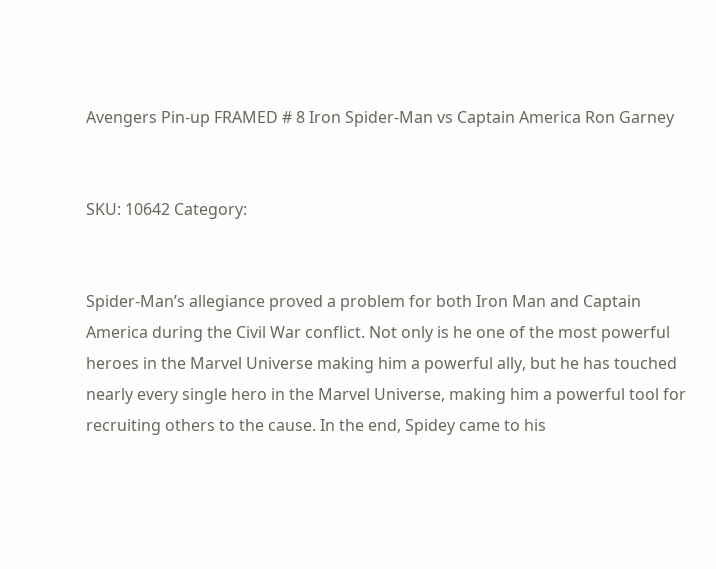Avengers Pin-up FRAMED # 8 Iron Spider-Man vs Captain America Ron Garney


SKU: 10642 Category:


Spider-Man’s allegiance proved a problem for both Iron Man and Captain America during the Civil War conflict. Not only is he one of the most powerful heroes in the Marvel Universe making him a powerful ally, but he has touched nearly every single hero in the Marvel Universe, making him a powerful tool for recruiting others to the cause. In the end, Spidey came to his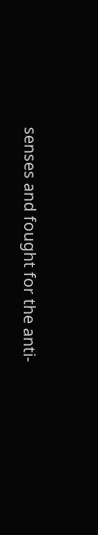senses and fought for the anti-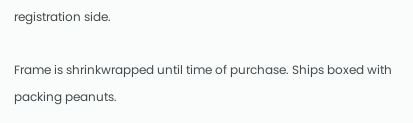registration side.

Frame is shrinkwrapped until time of purchase. Ships boxed with packing peanuts.